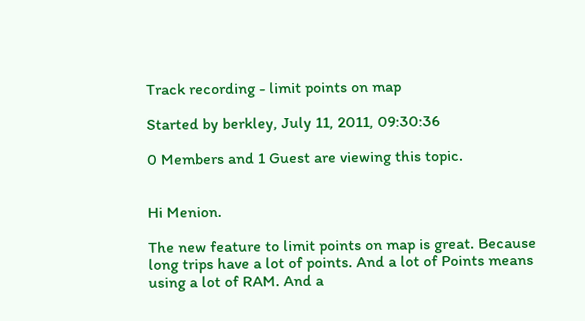Track recording - limit points on map

Started by berkley, July 11, 2011, 09:30:36

0 Members and 1 Guest are viewing this topic.


Hi Menion.

The new feature to limit points on map is great. Because long trips have a lot of points. And a lot of Points means using a lot of RAM. And a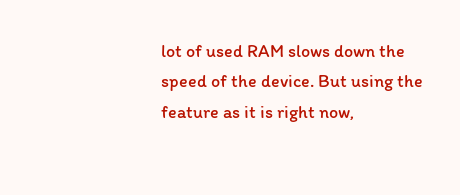lot of used RAM slows down the speed of the device. But using the feature as it is right now,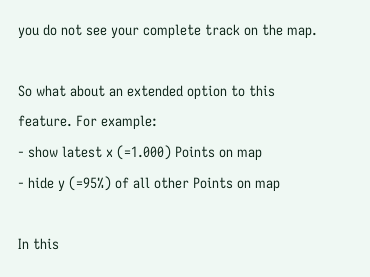you do not see your complete track on the map.

So what about an extended option to this feature. For example:
- show latest x (=1.000) Points on map
- hide y (=95%) of all other Points on map

In this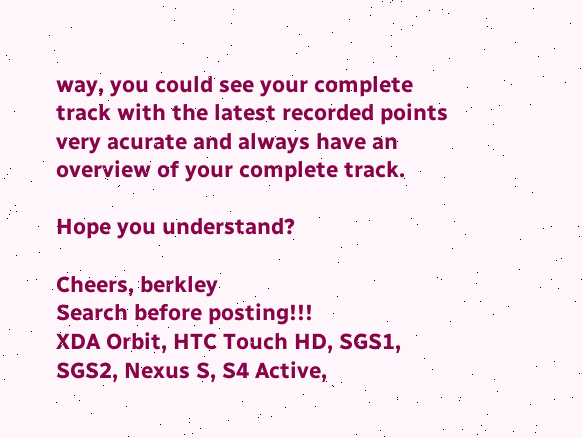way, you could see your complete track with the latest recorded points very acurate and always have an overview of your complete track.

Hope you understand?

Cheers, berkley
Search before posting!!!
XDA Orbit, HTC Touch HD, SGS1, SGS2, Nexus S, S4 Active,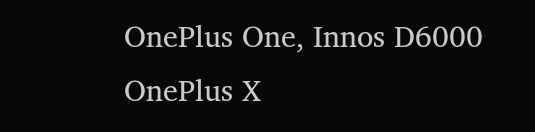OnePlus One, Innos D6000
OnePlus X